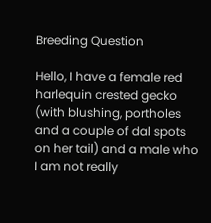Breeding Question

Hello, I have a female red harlequin crested gecko (with blushing, portholes and a couple of dal spots on her tail) and a male who I am not really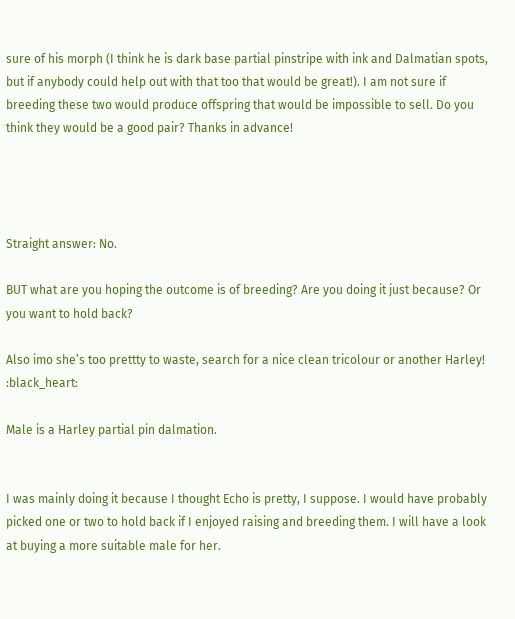sure of his morph (I think he is dark base partial pinstripe with ink and Dalmatian spots, but if anybody could help out with that too that would be great!). I am not sure if breeding these two would produce offspring that would be impossible to sell. Do you think they would be a good pair? Thanks in advance!




Straight answer: No.

BUT what are you hoping the outcome is of breeding? Are you doing it just because? Or you want to hold back?

Also imo she’s too prettty to waste, search for a nice clean tricolour or another Harley! :black_heart:

Male is a Harley partial pin dalmation.


I was mainly doing it because I thought Echo is pretty, I suppose. I would have probably picked one or two to hold back if I enjoyed raising and breeding them. I will have a look at buying a more suitable male for her.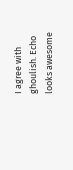I agree with ghoulish. Echo looks awesome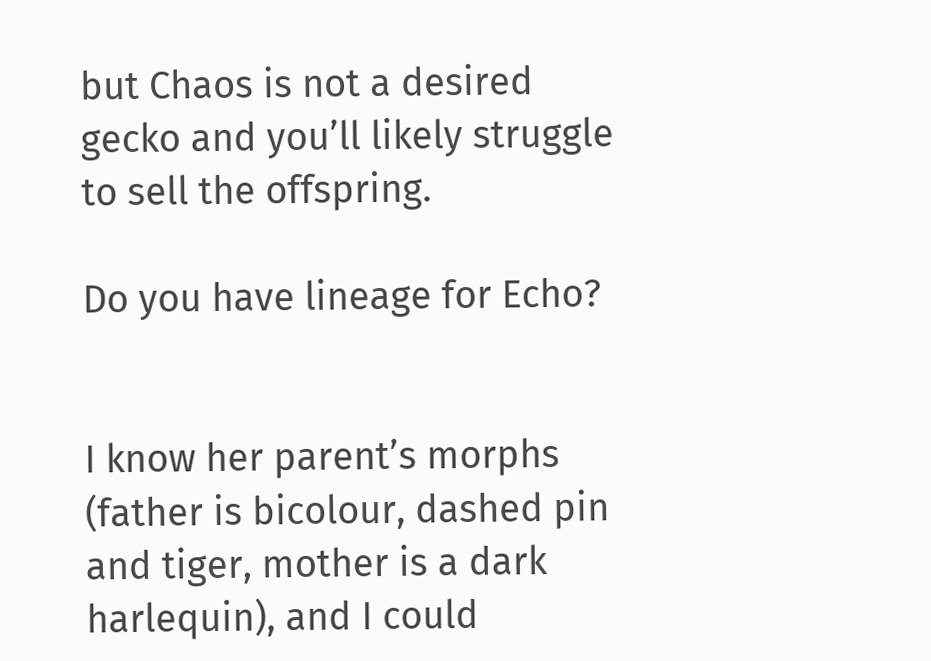but Chaos is not a desired gecko and you’ll likely struggle to sell the offspring.

Do you have lineage for Echo?


I know her parent’s morphs (father is bicolour, dashed pin and tiger, mother is a dark harlequin), and I could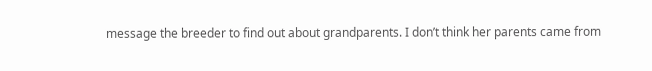message the breeder to find out about grandparents. I don’t think her parents came from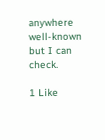anywhere well-known but I can check.

1 Like